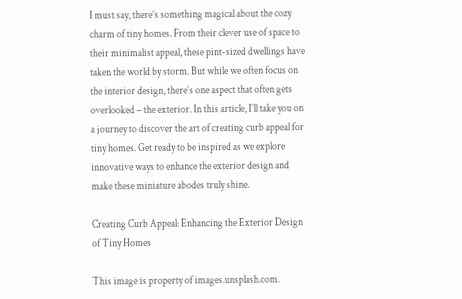I must say, there’s something magical about the cozy charm of tiny homes. From their clever use of space to their minimalist appeal, these pint-sized dwellings have taken the world by storm. But while we often focus on the interior design, there’s one aspect that often gets overlooked – the exterior. In this article, I’ll take you on a journey to discover the art of creating curb appeal for tiny homes. Get ready to be inspired as we explore innovative ways to enhance the exterior design and make these miniature abodes truly shine.

Creating Curb Appeal: Enhancing the Exterior Design of Tiny Homes

This image is property of images.unsplash.com.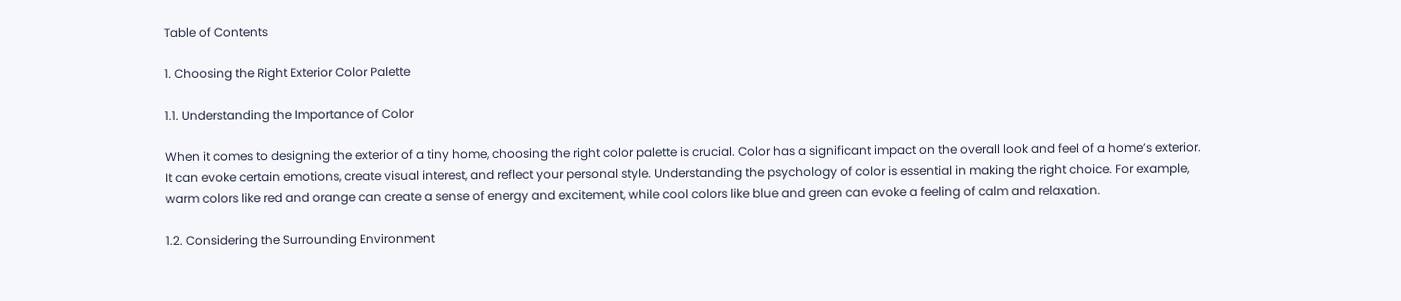Table of Contents

1. Choosing the Right Exterior Color Palette

1.1. Understanding the Importance of Color

When it comes to designing the exterior of a tiny home, choosing the right color palette is crucial. Color has a significant impact on the overall look and feel of a home’s exterior. It can evoke certain emotions, create visual interest, and reflect your personal style. Understanding the psychology of color is essential in making the right choice. For example, warm colors like red and orange can create a sense of energy and excitement, while cool colors like blue and green can evoke a feeling of calm and relaxation.

1.2. Considering the Surrounding Environment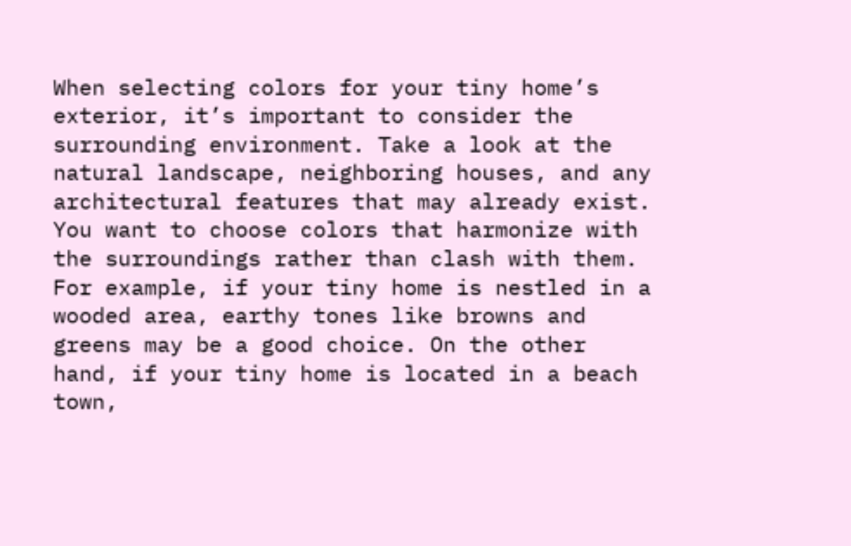When selecting colors for your tiny home’s exterior, it’s important to consider the surrounding environment. Take a look at the natural landscape, neighboring houses, and any architectural features that may already exist. You want to choose colors that harmonize with the surroundings rather than clash with them. For example, if your tiny home is nestled in a wooded area, earthy tones like browns and greens may be a good choice. On the other hand, if your tiny home is located in a beach town,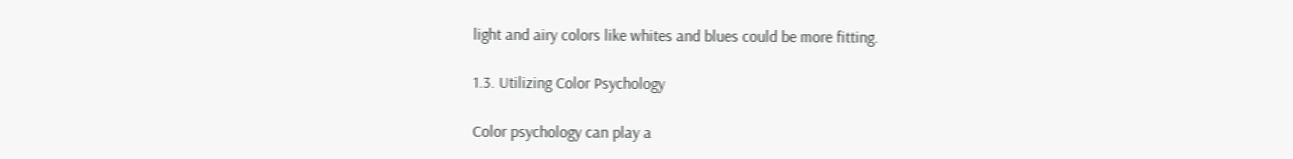light and airy colors like whites and blues could be more fitting.

1.3. Utilizing Color Psychology

Color psychology can play a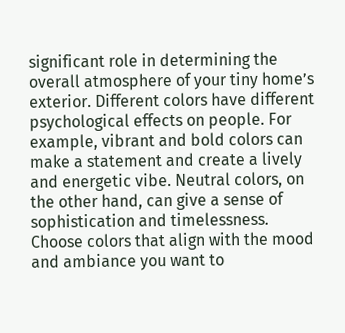significant role in determining the overall atmosphere of your tiny home’s exterior. Different colors have different psychological effects on people. For example, vibrant and bold colors can make a statement and create a lively and energetic vibe. Neutral colors, on the other hand, can give a sense of sophistication and timelessness. Choose colors that align with the mood and ambiance you want to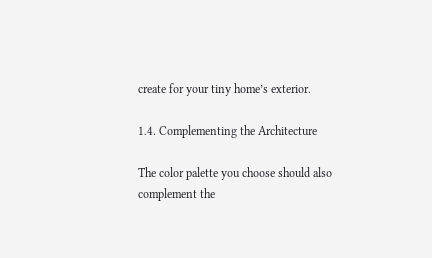create for your tiny home’s exterior.

1.4. Complementing the Architecture

The color palette you choose should also complement the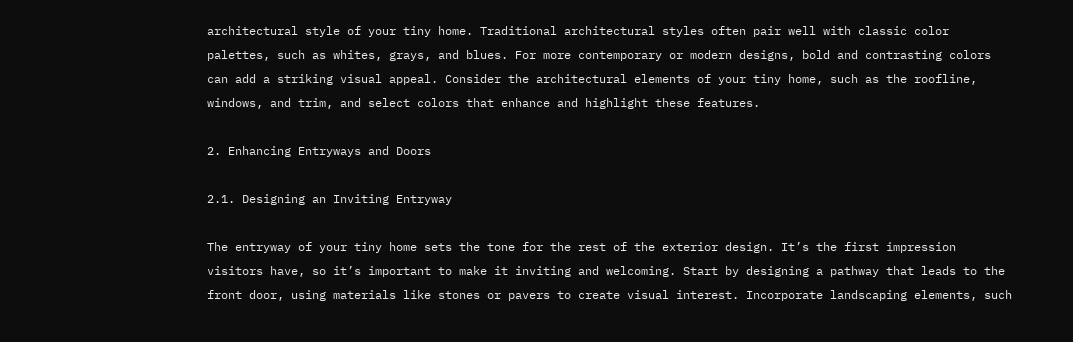architectural style of your tiny home. Traditional architectural styles often pair well with classic color palettes, such as whites, grays, and blues. For more contemporary or modern designs, bold and contrasting colors can add a striking visual appeal. Consider the architectural elements of your tiny home, such as the roofline, windows, and trim, and select colors that enhance and highlight these features.

2. Enhancing Entryways and Doors

2.1. Designing an Inviting Entryway

The entryway of your tiny home sets the tone for the rest of the exterior design. It’s the first impression visitors have, so it’s important to make it inviting and welcoming. Start by designing a pathway that leads to the front door, using materials like stones or pavers to create visual interest. Incorporate landscaping elements, such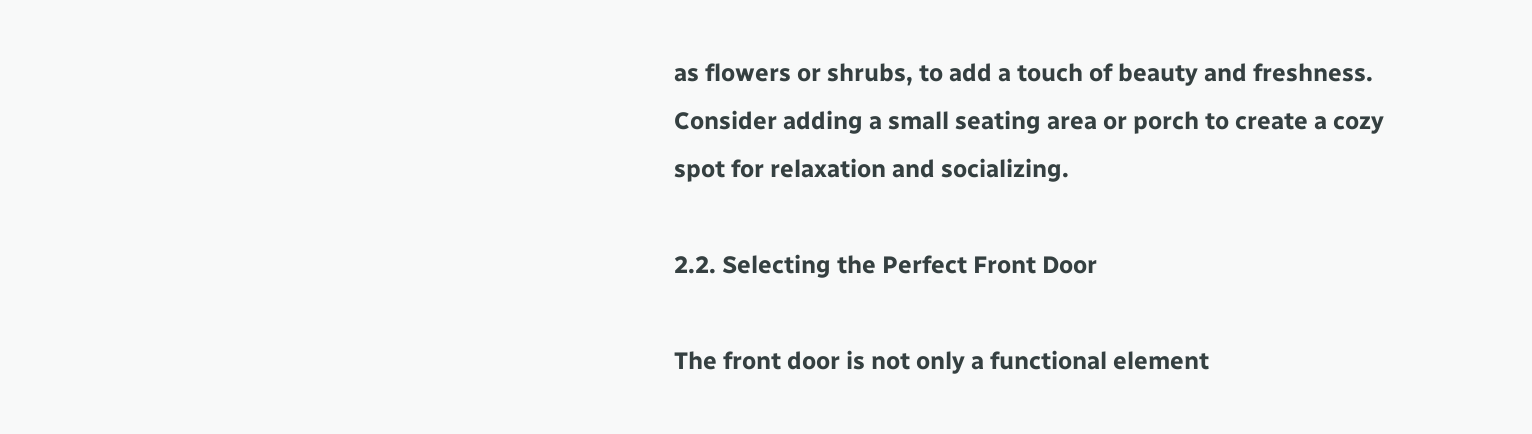as flowers or shrubs, to add a touch of beauty and freshness. Consider adding a small seating area or porch to create a cozy spot for relaxation and socializing.

2.2. Selecting the Perfect Front Door

The front door is not only a functional element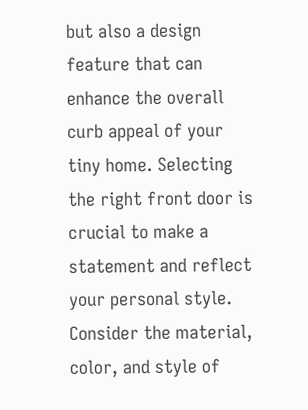but also a design feature that can enhance the overall curb appeal of your tiny home. Selecting the right front door is crucial to make a statement and reflect your personal style. Consider the material, color, and style of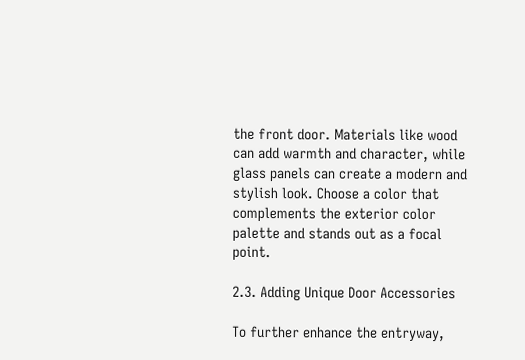the front door. Materials like wood can add warmth and character, while glass panels can create a modern and stylish look. Choose a color that complements the exterior color palette and stands out as a focal point.

2.3. Adding Unique Door Accessories

To further enhance the entryway,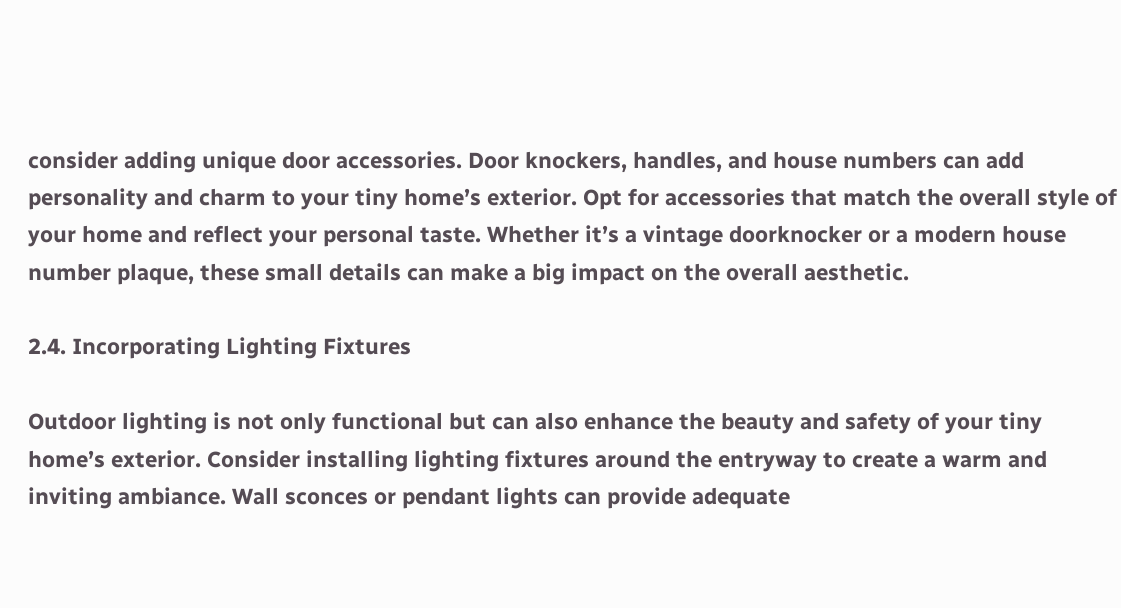consider adding unique door accessories. Door knockers, handles, and house numbers can add personality and charm to your tiny home’s exterior. Opt for accessories that match the overall style of your home and reflect your personal taste. Whether it’s a vintage doorknocker or a modern house number plaque, these small details can make a big impact on the overall aesthetic.

2.4. Incorporating Lighting Fixtures

Outdoor lighting is not only functional but can also enhance the beauty and safety of your tiny home’s exterior. Consider installing lighting fixtures around the entryway to create a warm and inviting ambiance. Wall sconces or pendant lights can provide adequate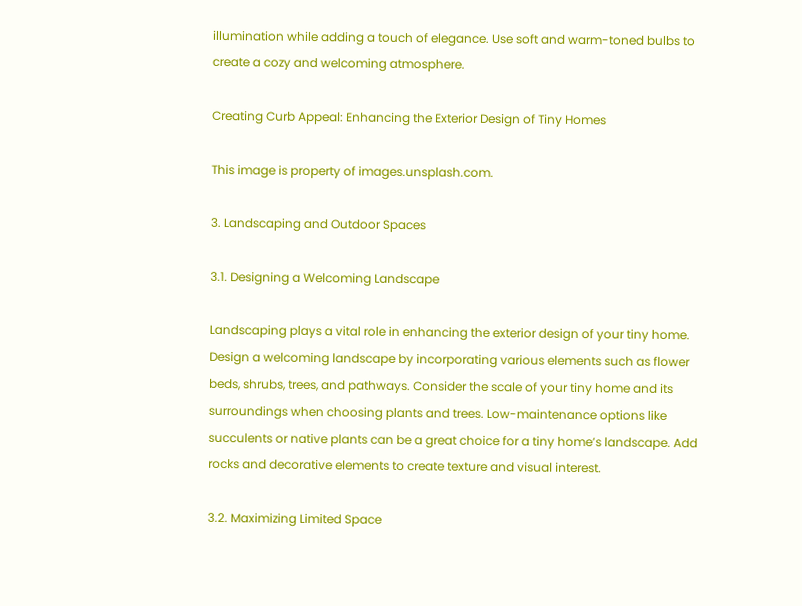illumination while adding a touch of elegance. Use soft and warm-toned bulbs to create a cozy and welcoming atmosphere.

Creating Curb Appeal: Enhancing the Exterior Design of Tiny Homes

This image is property of images.unsplash.com.

3. Landscaping and Outdoor Spaces

3.1. Designing a Welcoming Landscape

Landscaping plays a vital role in enhancing the exterior design of your tiny home. Design a welcoming landscape by incorporating various elements such as flower beds, shrubs, trees, and pathways. Consider the scale of your tiny home and its surroundings when choosing plants and trees. Low-maintenance options like succulents or native plants can be a great choice for a tiny home’s landscape. Add rocks and decorative elements to create texture and visual interest.

3.2. Maximizing Limited Space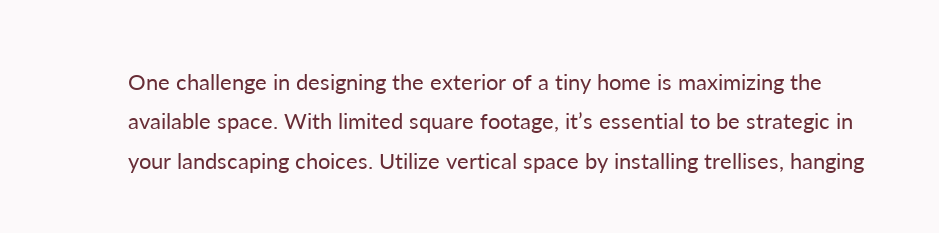One challenge in designing the exterior of a tiny home is maximizing the available space. With limited square footage, it’s essential to be strategic in your landscaping choices. Utilize vertical space by installing trellises, hanging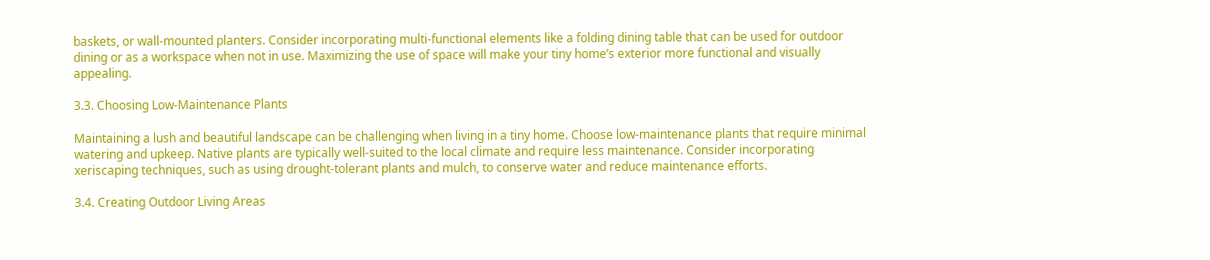baskets, or wall-mounted planters. Consider incorporating multi-functional elements like a folding dining table that can be used for outdoor dining or as a workspace when not in use. Maximizing the use of space will make your tiny home’s exterior more functional and visually appealing.

3.3. Choosing Low-Maintenance Plants

Maintaining a lush and beautiful landscape can be challenging when living in a tiny home. Choose low-maintenance plants that require minimal watering and upkeep. Native plants are typically well-suited to the local climate and require less maintenance. Consider incorporating xeriscaping techniques, such as using drought-tolerant plants and mulch, to conserve water and reduce maintenance efforts.

3.4. Creating Outdoor Living Areas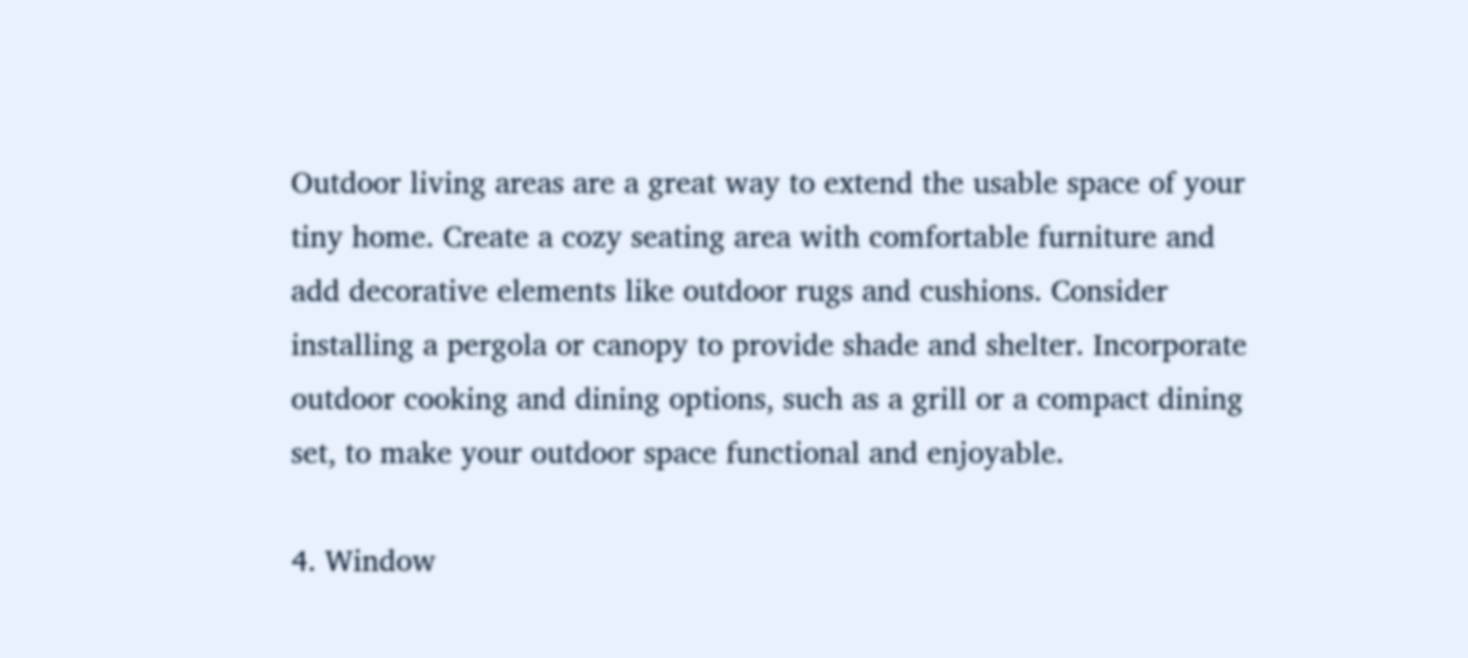Outdoor living areas are a great way to extend the usable space of your tiny home. Create a cozy seating area with comfortable furniture and add decorative elements like outdoor rugs and cushions. Consider installing a pergola or canopy to provide shade and shelter. Incorporate outdoor cooking and dining options, such as a grill or a compact dining set, to make your outdoor space functional and enjoyable.

4. Window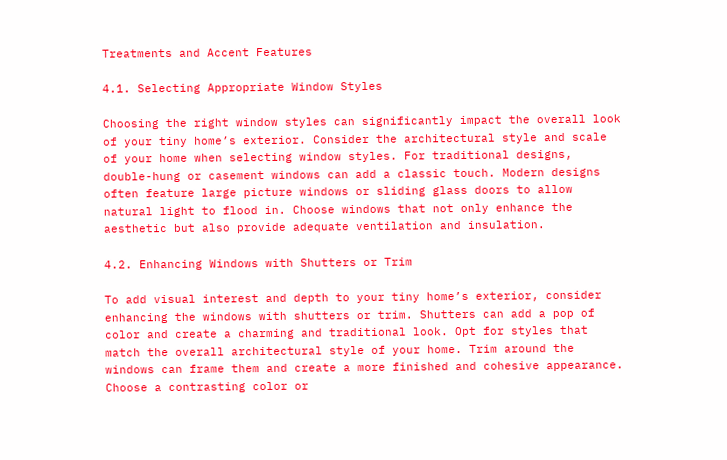Treatments and Accent Features

4.1. Selecting Appropriate Window Styles

Choosing the right window styles can significantly impact the overall look of your tiny home’s exterior. Consider the architectural style and scale of your home when selecting window styles. For traditional designs, double-hung or casement windows can add a classic touch. Modern designs often feature large picture windows or sliding glass doors to allow natural light to flood in. Choose windows that not only enhance the aesthetic but also provide adequate ventilation and insulation.

4.2. Enhancing Windows with Shutters or Trim

To add visual interest and depth to your tiny home’s exterior, consider enhancing the windows with shutters or trim. Shutters can add a pop of color and create a charming and traditional look. Opt for styles that match the overall architectural style of your home. Trim around the windows can frame them and create a more finished and cohesive appearance. Choose a contrasting color or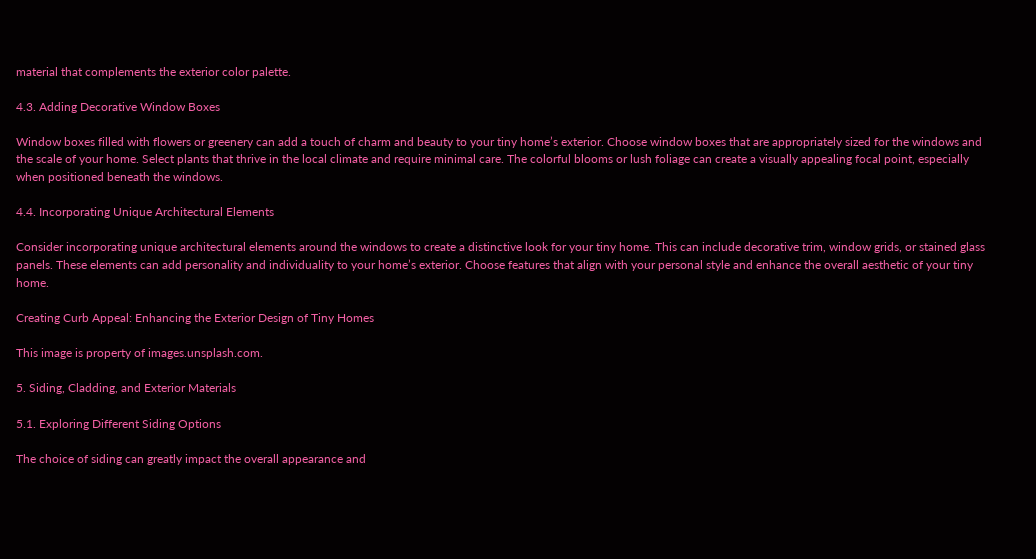material that complements the exterior color palette.

4.3. Adding Decorative Window Boxes

Window boxes filled with flowers or greenery can add a touch of charm and beauty to your tiny home’s exterior. Choose window boxes that are appropriately sized for the windows and the scale of your home. Select plants that thrive in the local climate and require minimal care. The colorful blooms or lush foliage can create a visually appealing focal point, especially when positioned beneath the windows.

4.4. Incorporating Unique Architectural Elements

Consider incorporating unique architectural elements around the windows to create a distinctive look for your tiny home. This can include decorative trim, window grids, or stained glass panels. These elements can add personality and individuality to your home’s exterior. Choose features that align with your personal style and enhance the overall aesthetic of your tiny home.

Creating Curb Appeal: Enhancing the Exterior Design of Tiny Homes

This image is property of images.unsplash.com.

5. Siding, Cladding, and Exterior Materials

5.1. Exploring Different Siding Options

The choice of siding can greatly impact the overall appearance and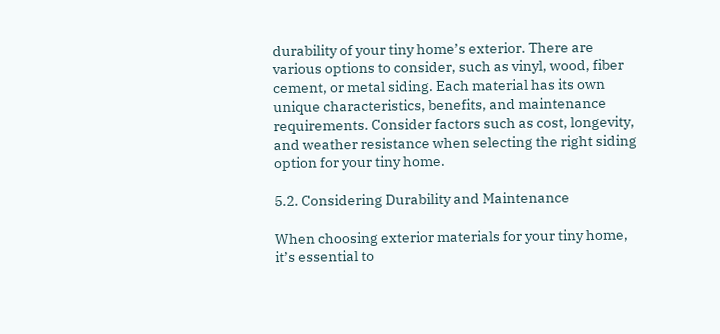durability of your tiny home’s exterior. There are various options to consider, such as vinyl, wood, fiber cement, or metal siding. Each material has its own unique characteristics, benefits, and maintenance requirements. Consider factors such as cost, longevity, and weather resistance when selecting the right siding option for your tiny home.

5.2. Considering Durability and Maintenance

When choosing exterior materials for your tiny home, it’s essential to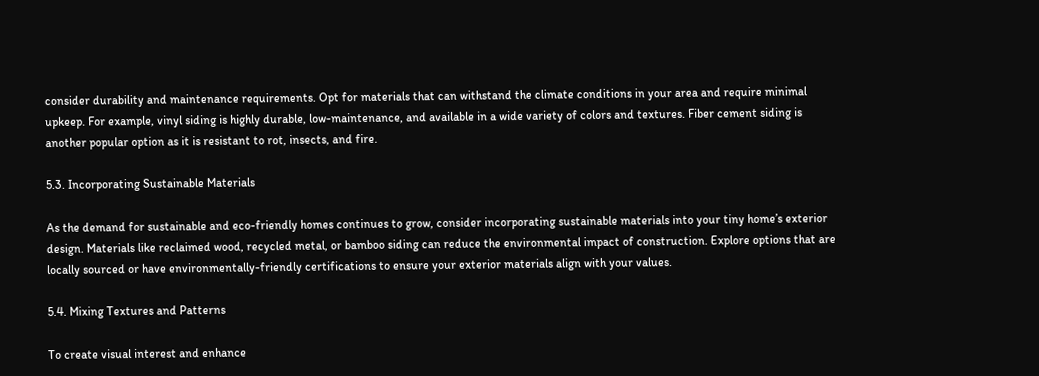consider durability and maintenance requirements. Opt for materials that can withstand the climate conditions in your area and require minimal upkeep. For example, vinyl siding is highly durable, low-maintenance, and available in a wide variety of colors and textures. Fiber cement siding is another popular option as it is resistant to rot, insects, and fire.

5.3. Incorporating Sustainable Materials

As the demand for sustainable and eco-friendly homes continues to grow, consider incorporating sustainable materials into your tiny home’s exterior design. Materials like reclaimed wood, recycled metal, or bamboo siding can reduce the environmental impact of construction. Explore options that are locally sourced or have environmentally-friendly certifications to ensure your exterior materials align with your values.

5.4. Mixing Textures and Patterns

To create visual interest and enhance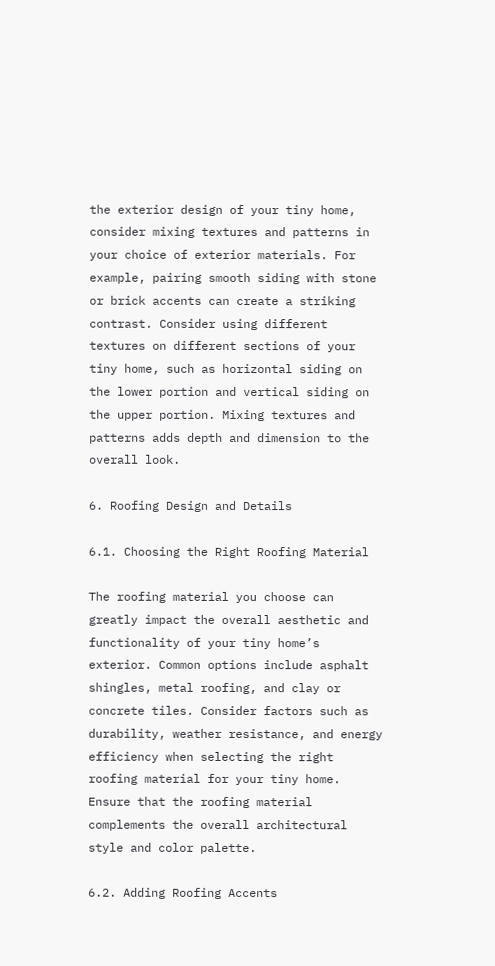the exterior design of your tiny home, consider mixing textures and patterns in your choice of exterior materials. For example, pairing smooth siding with stone or brick accents can create a striking contrast. Consider using different textures on different sections of your tiny home, such as horizontal siding on the lower portion and vertical siding on the upper portion. Mixing textures and patterns adds depth and dimension to the overall look.

6. Roofing Design and Details

6.1. Choosing the Right Roofing Material

The roofing material you choose can greatly impact the overall aesthetic and functionality of your tiny home’s exterior. Common options include asphalt shingles, metal roofing, and clay or concrete tiles. Consider factors such as durability, weather resistance, and energy efficiency when selecting the right roofing material for your tiny home. Ensure that the roofing material complements the overall architectural style and color palette.

6.2. Adding Roofing Accents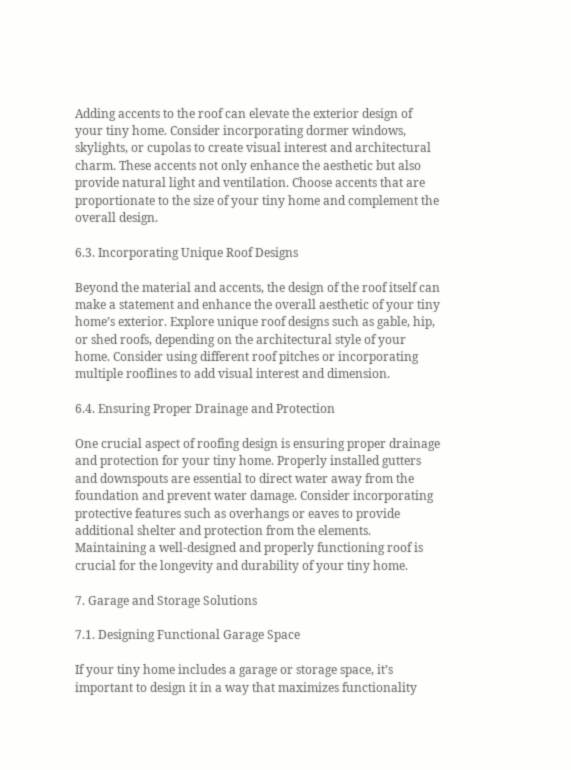Adding accents to the roof can elevate the exterior design of your tiny home. Consider incorporating dormer windows, skylights, or cupolas to create visual interest and architectural charm. These accents not only enhance the aesthetic but also provide natural light and ventilation. Choose accents that are proportionate to the size of your tiny home and complement the overall design.

6.3. Incorporating Unique Roof Designs

Beyond the material and accents, the design of the roof itself can make a statement and enhance the overall aesthetic of your tiny home’s exterior. Explore unique roof designs such as gable, hip, or shed roofs, depending on the architectural style of your home. Consider using different roof pitches or incorporating multiple rooflines to add visual interest and dimension.

6.4. Ensuring Proper Drainage and Protection

One crucial aspect of roofing design is ensuring proper drainage and protection for your tiny home. Properly installed gutters and downspouts are essential to direct water away from the foundation and prevent water damage. Consider incorporating protective features such as overhangs or eaves to provide additional shelter and protection from the elements. Maintaining a well-designed and properly functioning roof is crucial for the longevity and durability of your tiny home.

7. Garage and Storage Solutions

7.1. Designing Functional Garage Space

If your tiny home includes a garage or storage space, it’s important to design it in a way that maximizes functionality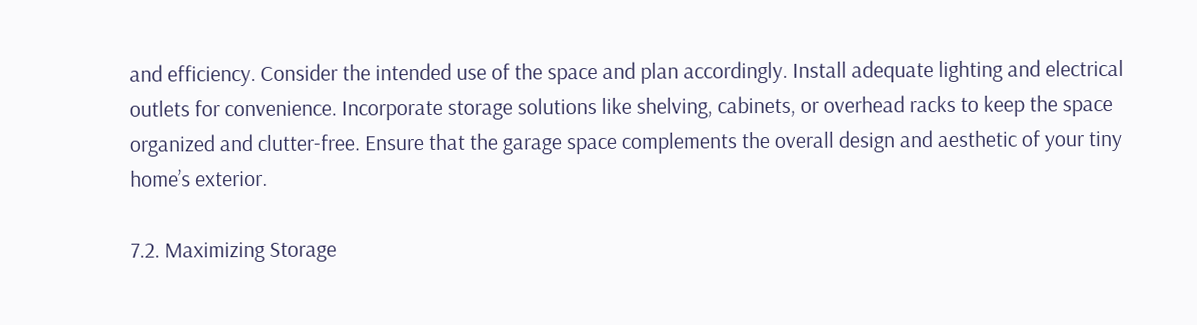and efficiency. Consider the intended use of the space and plan accordingly. Install adequate lighting and electrical outlets for convenience. Incorporate storage solutions like shelving, cabinets, or overhead racks to keep the space organized and clutter-free. Ensure that the garage space complements the overall design and aesthetic of your tiny home’s exterior.

7.2. Maximizing Storage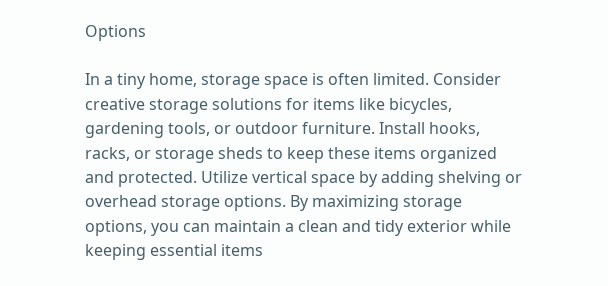Options

In a tiny home, storage space is often limited. Consider creative storage solutions for items like bicycles, gardening tools, or outdoor furniture. Install hooks, racks, or storage sheds to keep these items organized and protected. Utilize vertical space by adding shelving or overhead storage options. By maximizing storage options, you can maintain a clean and tidy exterior while keeping essential items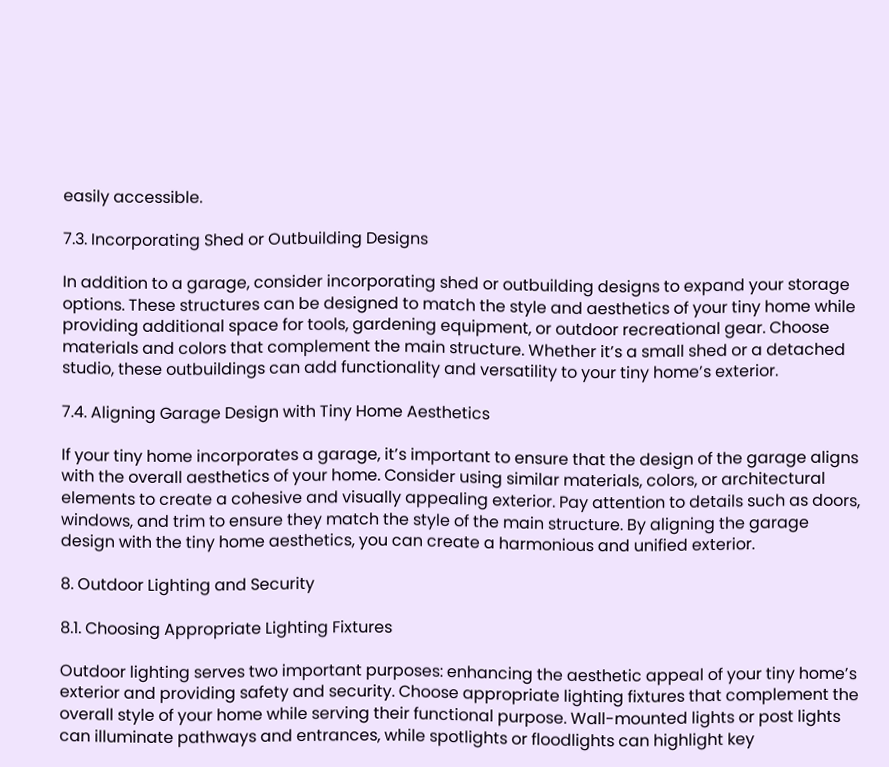easily accessible.

7.3. Incorporating Shed or Outbuilding Designs

In addition to a garage, consider incorporating shed or outbuilding designs to expand your storage options. These structures can be designed to match the style and aesthetics of your tiny home while providing additional space for tools, gardening equipment, or outdoor recreational gear. Choose materials and colors that complement the main structure. Whether it’s a small shed or a detached studio, these outbuildings can add functionality and versatility to your tiny home’s exterior.

7.4. Aligning Garage Design with Tiny Home Aesthetics

If your tiny home incorporates a garage, it’s important to ensure that the design of the garage aligns with the overall aesthetics of your home. Consider using similar materials, colors, or architectural elements to create a cohesive and visually appealing exterior. Pay attention to details such as doors, windows, and trim to ensure they match the style of the main structure. By aligning the garage design with the tiny home aesthetics, you can create a harmonious and unified exterior.

8. Outdoor Lighting and Security

8.1. Choosing Appropriate Lighting Fixtures

Outdoor lighting serves two important purposes: enhancing the aesthetic appeal of your tiny home’s exterior and providing safety and security. Choose appropriate lighting fixtures that complement the overall style of your home while serving their functional purpose. Wall-mounted lights or post lights can illuminate pathways and entrances, while spotlights or floodlights can highlight key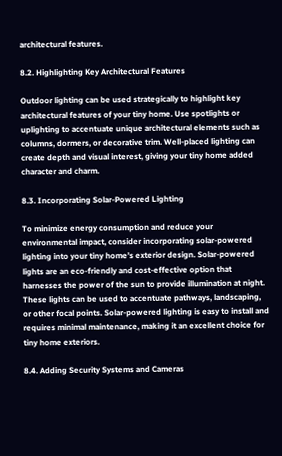architectural features.

8.2. Highlighting Key Architectural Features

Outdoor lighting can be used strategically to highlight key architectural features of your tiny home. Use spotlights or uplighting to accentuate unique architectural elements such as columns, dormers, or decorative trim. Well-placed lighting can create depth and visual interest, giving your tiny home added character and charm.

8.3. Incorporating Solar-Powered Lighting

To minimize energy consumption and reduce your environmental impact, consider incorporating solar-powered lighting into your tiny home’s exterior design. Solar-powered lights are an eco-friendly and cost-effective option that harnesses the power of the sun to provide illumination at night. These lights can be used to accentuate pathways, landscaping, or other focal points. Solar-powered lighting is easy to install and requires minimal maintenance, making it an excellent choice for tiny home exteriors.

8.4. Adding Security Systems and Cameras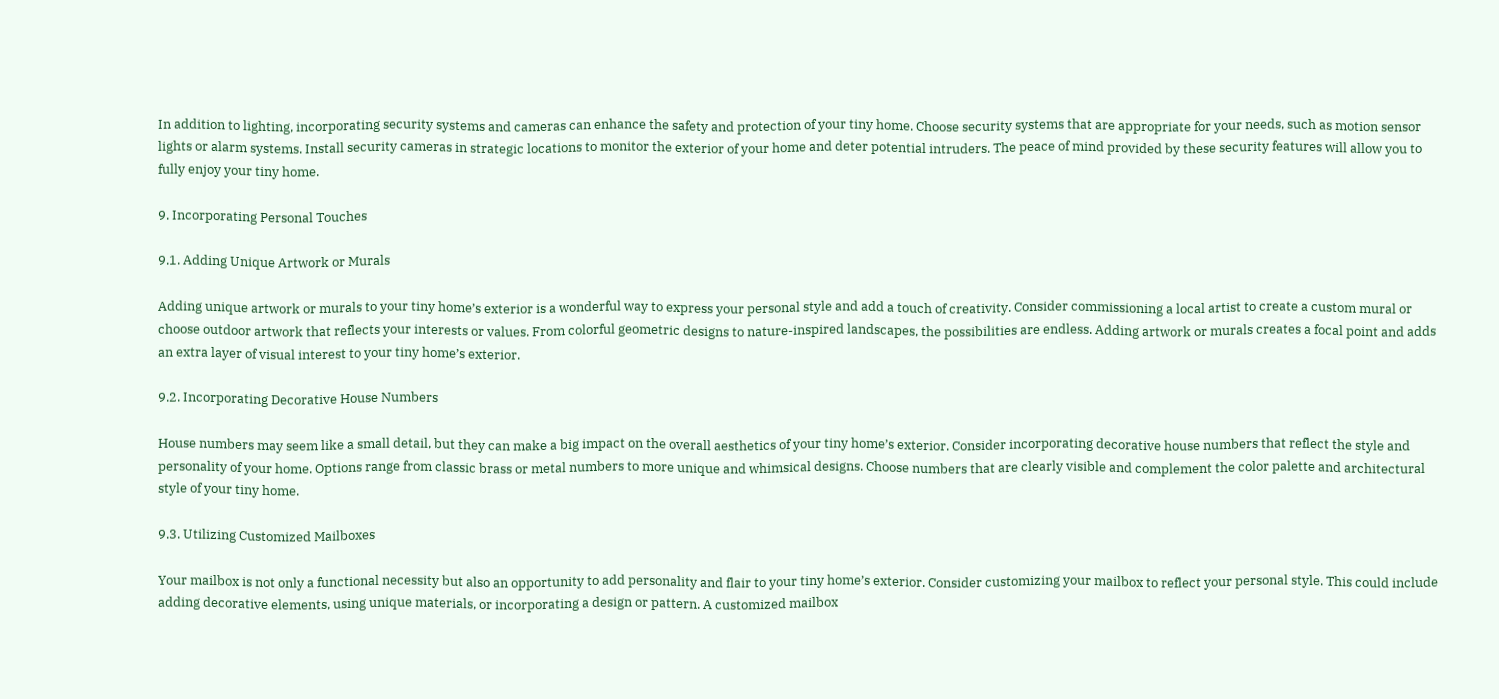In addition to lighting, incorporating security systems and cameras can enhance the safety and protection of your tiny home. Choose security systems that are appropriate for your needs, such as motion sensor lights or alarm systems. Install security cameras in strategic locations to monitor the exterior of your home and deter potential intruders. The peace of mind provided by these security features will allow you to fully enjoy your tiny home.

9. Incorporating Personal Touches

9.1. Adding Unique Artwork or Murals

Adding unique artwork or murals to your tiny home’s exterior is a wonderful way to express your personal style and add a touch of creativity. Consider commissioning a local artist to create a custom mural or choose outdoor artwork that reflects your interests or values. From colorful geometric designs to nature-inspired landscapes, the possibilities are endless. Adding artwork or murals creates a focal point and adds an extra layer of visual interest to your tiny home’s exterior.

9.2. Incorporating Decorative House Numbers

House numbers may seem like a small detail, but they can make a big impact on the overall aesthetics of your tiny home’s exterior. Consider incorporating decorative house numbers that reflect the style and personality of your home. Options range from classic brass or metal numbers to more unique and whimsical designs. Choose numbers that are clearly visible and complement the color palette and architectural style of your tiny home.

9.3. Utilizing Customized Mailboxes

Your mailbox is not only a functional necessity but also an opportunity to add personality and flair to your tiny home’s exterior. Consider customizing your mailbox to reflect your personal style. This could include adding decorative elements, using unique materials, or incorporating a design or pattern. A customized mailbox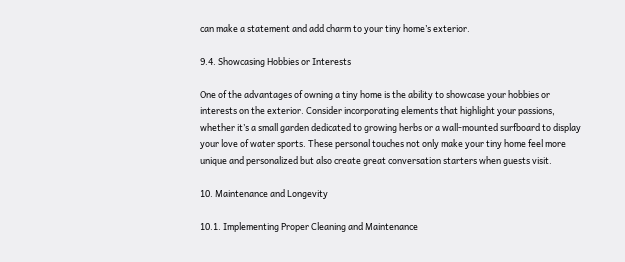can make a statement and add charm to your tiny home’s exterior.

9.4. Showcasing Hobbies or Interests

One of the advantages of owning a tiny home is the ability to showcase your hobbies or interests on the exterior. Consider incorporating elements that highlight your passions, whether it’s a small garden dedicated to growing herbs or a wall-mounted surfboard to display your love of water sports. These personal touches not only make your tiny home feel more unique and personalized but also create great conversation starters when guests visit.

10. Maintenance and Longevity

10.1. Implementing Proper Cleaning and Maintenance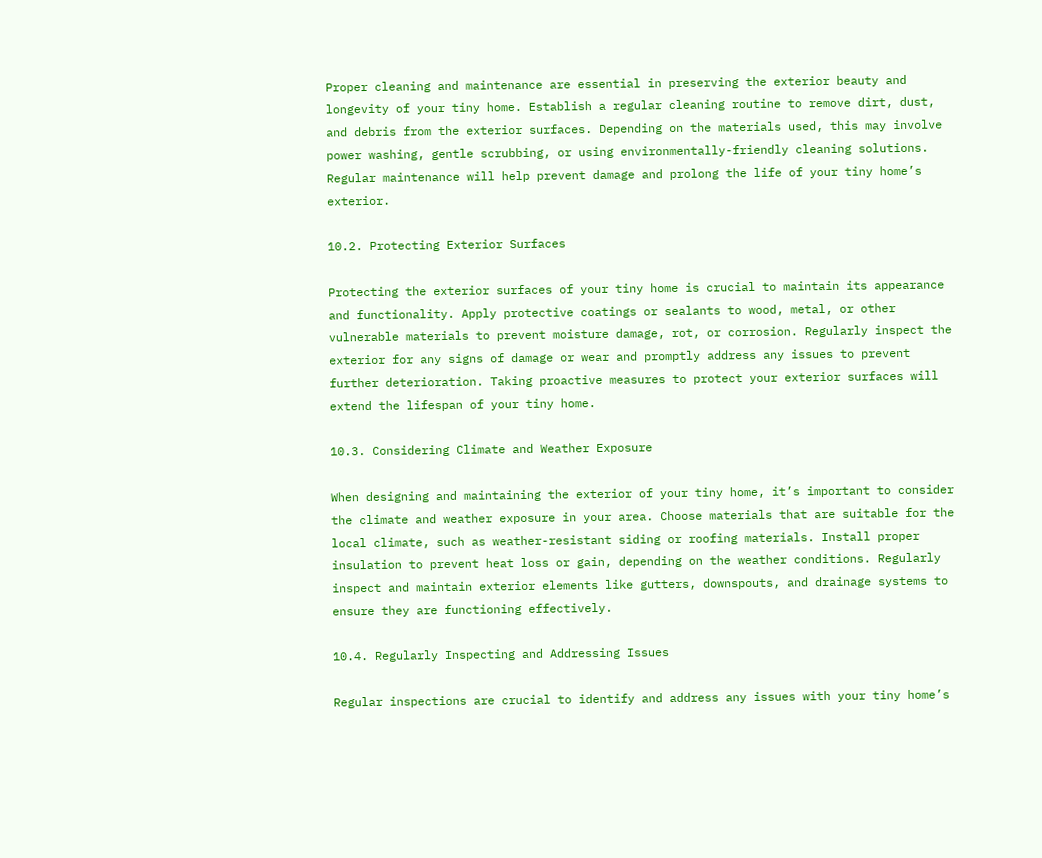Proper cleaning and maintenance are essential in preserving the exterior beauty and longevity of your tiny home. Establish a regular cleaning routine to remove dirt, dust, and debris from the exterior surfaces. Depending on the materials used, this may involve power washing, gentle scrubbing, or using environmentally-friendly cleaning solutions. Regular maintenance will help prevent damage and prolong the life of your tiny home’s exterior.

10.2. Protecting Exterior Surfaces

Protecting the exterior surfaces of your tiny home is crucial to maintain its appearance and functionality. Apply protective coatings or sealants to wood, metal, or other vulnerable materials to prevent moisture damage, rot, or corrosion. Regularly inspect the exterior for any signs of damage or wear and promptly address any issues to prevent further deterioration. Taking proactive measures to protect your exterior surfaces will extend the lifespan of your tiny home.

10.3. Considering Climate and Weather Exposure

When designing and maintaining the exterior of your tiny home, it’s important to consider the climate and weather exposure in your area. Choose materials that are suitable for the local climate, such as weather-resistant siding or roofing materials. Install proper insulation to prevent heat loss or gain, depending on the weather conditions. Regularly inspect and maintain exterior elements like gutters, downspouts, and drainage systems to ensure they are functioning effectively.

10.4. Regularly Inspecting and Addressing Issues

Regular inspections are crucial to identify and address any issues with your tiny home’s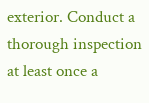exterior. Conduct a thorough inspection at least once a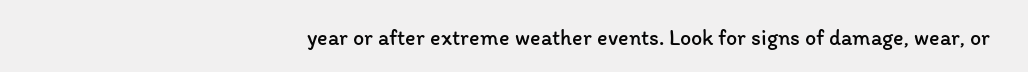year or after extreme weather events. Look for signs of damage, wear, or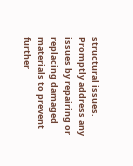structural issues. Promptly address any issues by repairing or replacing damaged materials to prevent further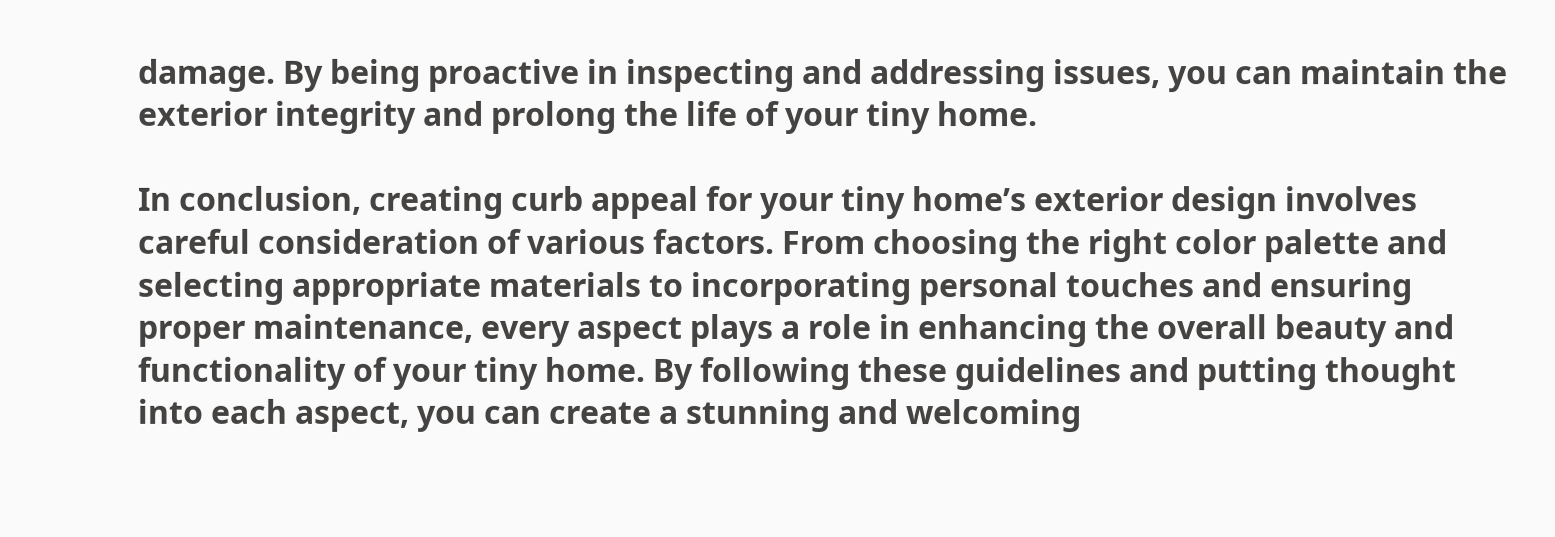damage. By being proactive in inspecting and addressing issues, you can maintain the exterior integrity and prolong the life of your tiny home.

In conclusion, creating curb appeal for your tiny home’s exterior design involves careful consideration of various factors. From choosing the right color palette and selecting appropriate materials to incorporating personal touches and ensuring proper maintenance, every aspect plays a role in enhancing the overall beauty and functionality of your tiny home. By following these guidelines and putting thought into each aspect, you can create a stunning and welcoming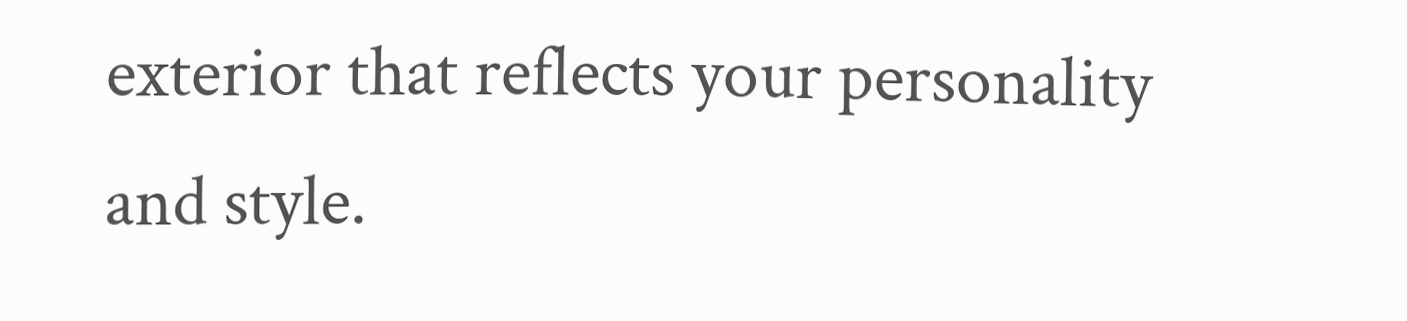exterior that reflects your personality and style.